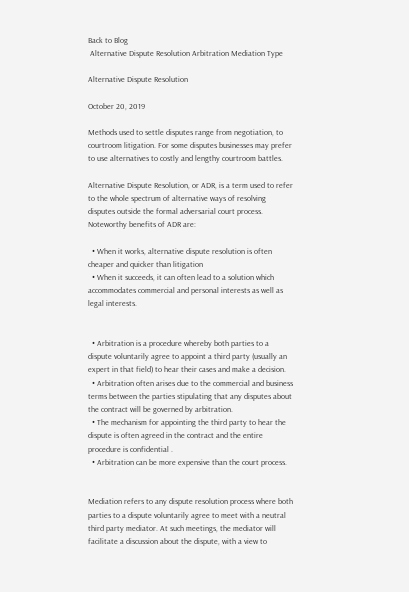Back to Blog
 Alternative Dispute Resolution Arbitration Mediation Type

Alternative Dispute Resolution

October 20, 2019

Methods used to settle disputes range from negotiation, to courtroom litigation. For some disputes businesses may prefer to use alternatives to costly and lengthy courtroom battles.

Alternative Dispute Resolution, or ADR, is a term used to refer to the whole spectrum of alternative ways of resolving disputes outside the formal adversarial court process.  Noteworthy benefits of ADR are:

  • When it works, alternative dispute resolution is often cheaper and quicker than litigation
  • When it succeeds, it can often lead to a solution which accommodates commercial and personal interests as well as legal interests.


  • Arbitration is a procedure whereby both parties to a dispute voluntarily agree to appoint a third party (usually an expert in that field) to hear their cases and make a decision.
  • Arbitration often arises due to the commercial and business terms between the parties stipulating that any disputes about the contract will be governed by arbitration.
  • The mechanism for appointing the third party to hear the dispute is often agreed in the contract and the entire procedure is confidential .
  • Arbitration can be more expensive than the court process.


Mediation refers to any dispute resolution process where both parties to a dispute voluntarily agree to meet with a neutral third party mediator. At such meetings, the mediator will facilitate a discussion about the dispute, with a view to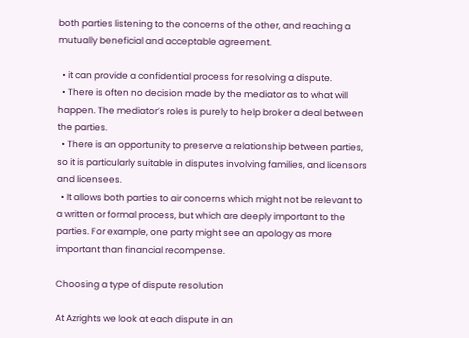both parties listening to the concerns of the other, and reaching a mutually beneficial and acceptable agreement.

  • it can provide a confidential process for resolving a dispute.
  • There is often no decision made by the mediator as to what will happen. The mediator’s roles is purely to help broker a deal between the parties.
  • There is an opportunity to preserve a relationship between parties, so it is particularly suitable in disputes involving families, and licensors and licensees.
  • It allows both parties to air concerns which might not be relevant to a written or formal process, but which are deeply important to the parties. For example, one party might see an apology as more important than financial recompense.

Choosing a type of dispute resolution

At Azrights we look at each dispute in an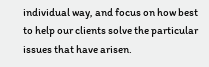individual way, and focus on how best to help our clients solve the particular issues that have arisen.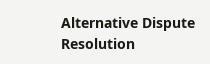Alternative Dispute Resolution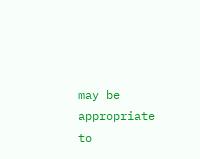may be appropriate to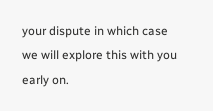your dispute in which case we will explore this with you early on.